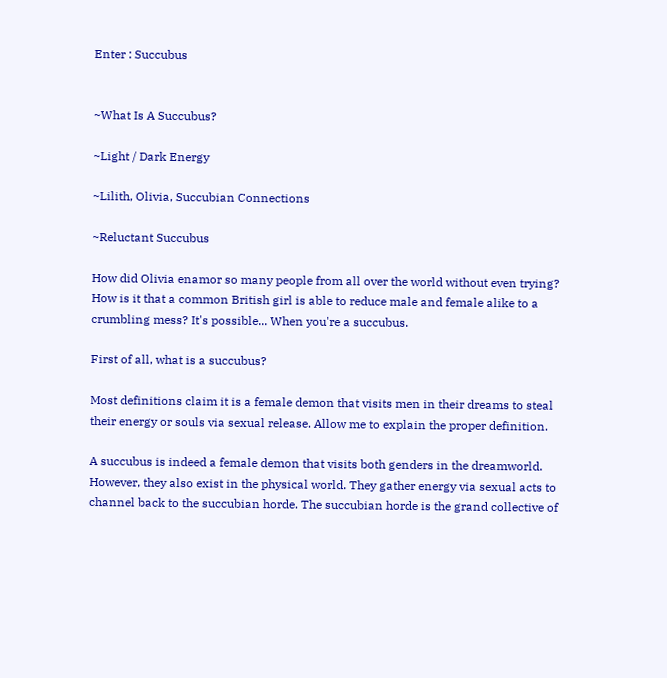Enter : Succubus


~What Is A Succubus?

~Light / Dark Energy

~Lilith, Olivia, Succubian Connections

~Reluctant Succubus

How did Olivia enamor so many people from all over the world without even trying? How is it that a common British girl is able to reduce male and female alike to a crumbling mess? It's possible... When you're a succubus.

First of all, what is a succubus?

Most definitions claim it is a female demon that visits men in their dreams to steal their energy or souls via sexual release. Allow me to explain the proper definition.

A succubus is indeed a female demon that visits both genders in the dreamworld. However, they also exist in the physical world. They gather energy via sexual acts to channel back to the succubian horde. The succubian horde is the grand collective of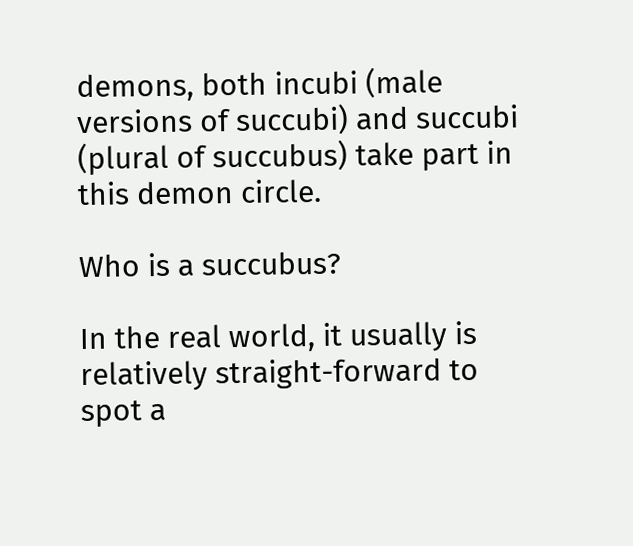demons, both incubi (male versions of succubi) and succubi (plural of succubus) take part in this demon circle.

Who is a succubus?

In the real world, it usually is relatively straight-forward to spot a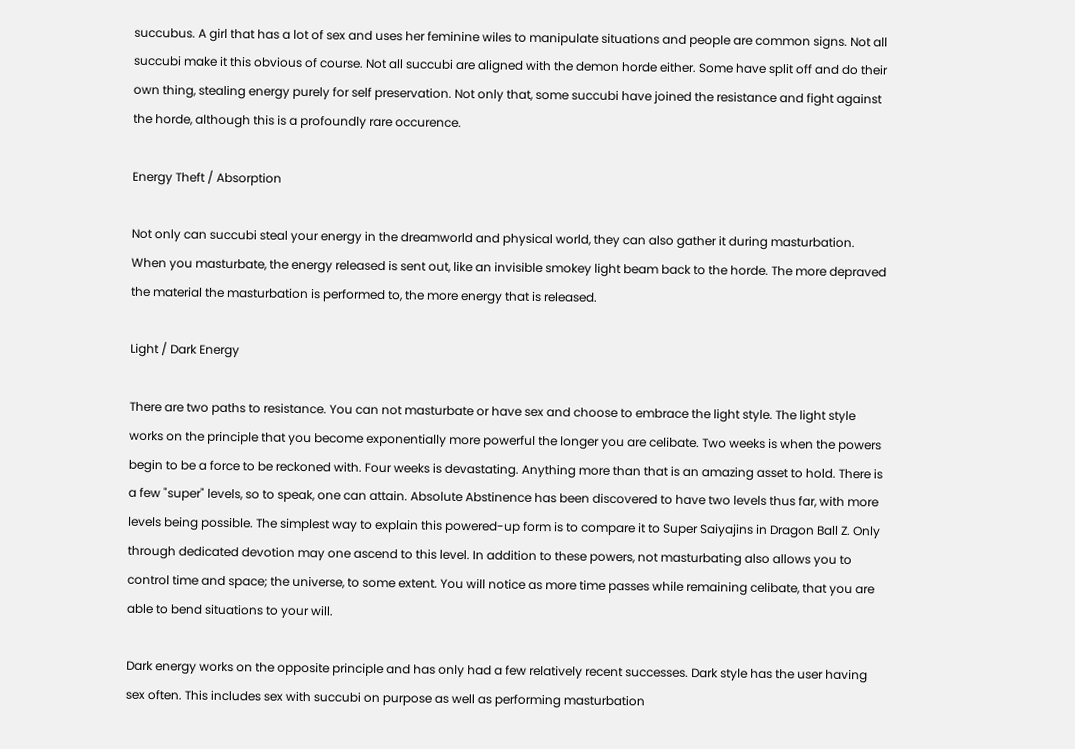succubus. A girl that has a lot of sex and uses her feminine wiles to manipulate situations and people are common signs. Not all succubi make it this obvious of course. Not all succubi are aligned with the demon horde either. Some have split off and do their own thing, stealing energy purely for self preservation. Not only that, some succubi have joined the resistance and fight against the horde, although this is a profoundly rare occurence.

Energy Theft / Absorption

Not only can succubi steal your energy in the dreamworld and physical world, they can also gather it during masturbation. When you masturbate, the energy released is sent out, like an invisible smokey light beam back to the horde. The more depraved the material the masturbation is performed to, the more energy that is released.

Light / Dark Energy

There are two paths to resistance. You can not masturbate or have sex and choose to embrace the light style. The light style works on the principle that you become exponentially more powerful the longer you are celibate. Two weeks is when the powers begin to be a force to be reckoned with. Four weeks is devastating. Anything more than that is an amazing asset to hold. There is a few "super" levels, so to speak, one can attain. Absolute Abstinence has been discovered to have two levels thus far, with more levels being possible. The simplest way to explain this powered-up form is to compare it to Super Saiyajins in Dragon Ball Z. Only through dedicated devotion may one ascend to this level. In addition to these powers, not masturbating also allows you to control time and space; the universe, to some extent. You will notice as more time passes while remaining celibate, that you are able to bend situations to your will.

Dark energy works on the opposite principle and has only had a few relatively recent successes. Dark style has the user having sex often. This includes sex with succubi on purpose as well as performing masturbation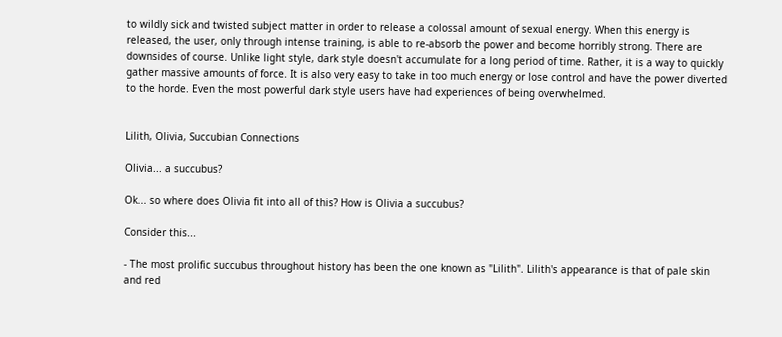to wildly sick and twisted subject matter in order to release a colossal amount of sexual energy. When this energy is released, the user, only through intense training, is able to re-absorb the power and become horribly strong. There are downsides of course. Unlike light style, dark style doesn't accumulate for a long period of time. Rather, it is a way to quickly gather massive amounts of force. It is also very easy to take in too much energy or lose control and have the power diverted to the horde. Even the most powerful dark style users have had experiences of being overwhelmed.


Lilith, Olivia, Succubian Connections

Olivia... a succubus?

Ok... so where does Olivia fit into all of this? How is Olivia a succubus?

Consider this...

- The most prolific succubus throughout history has been the one known as "Lilith". Lilith's appearance is that of pale skin and red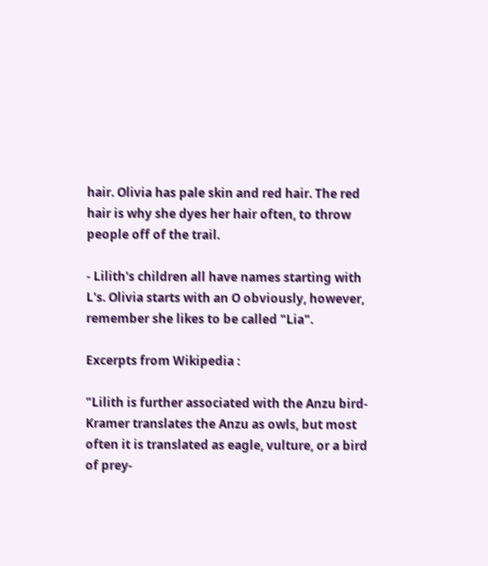hair. Olivia has pale skin and red hair. The red hair is why she dyes her hair often, to throw people off of the trail.

- Lilith's children all have names starting with L's. Olivia starts with an O obviously, however, remember she likes to be called "Lia".

Excerpts from Wikipedia :

"Lilith is further associated with the Anzu bird-Kramer translates the Anzu as owls, but most often it is translated as eagle, vulture, or a bird of prey-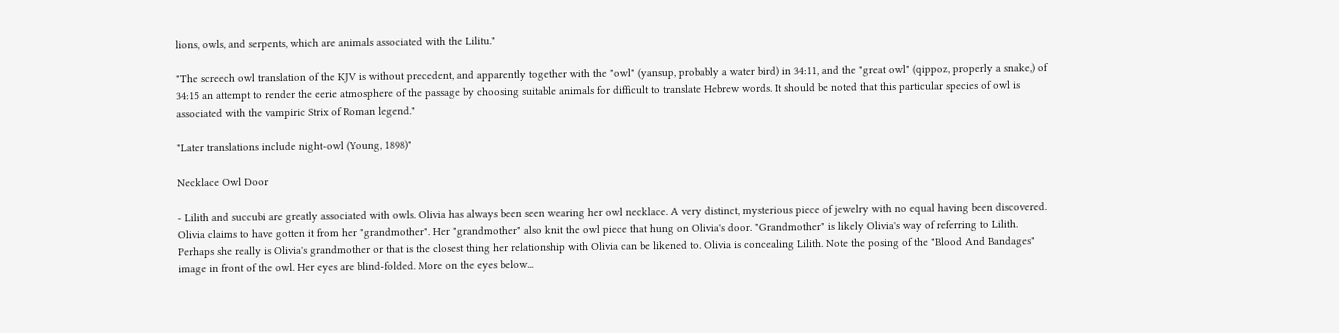lions, owls, and serpents, which are animals associated with the Lilitu."

"The screech owl translation of the KJV is without precedent, and apparently together with the "owl" (yansup, probably a water bird) in 34:11, and the "great owl" (qippoz, properly a snake,) of 34:15 an attempt to render the eerie atmosphere of the passage by choosing suitable animals for difficult to translate Hebrew words. It should be noted that this particular species of owl is associated with the vampiric Strix of Roman legend."

"Later translations include night-owl (Young, 1898)"

Necklace Owl Door

- Lilith and succubi are greatly associated with owls. Olivia has always been seen wearing her owl necklace. A very distinct, mysterious piece of jewelry with no equal having been discovered. Olivia claims to have gotten it from her "grandmother". Her "grandmother" also knit the owl piece that hung on Olivia's door. "Grandmother" is likely Olivia's way of referring to Lilith. Perhaps she really is Olivia's grandmother or that is the closest thing her relationship with Olivia can be likened to. Olivia is concealing Lilith. Note the posing of the "Blood And Bandages" image in front of the owl. Her eyes are blind-folded. More on the eyes below...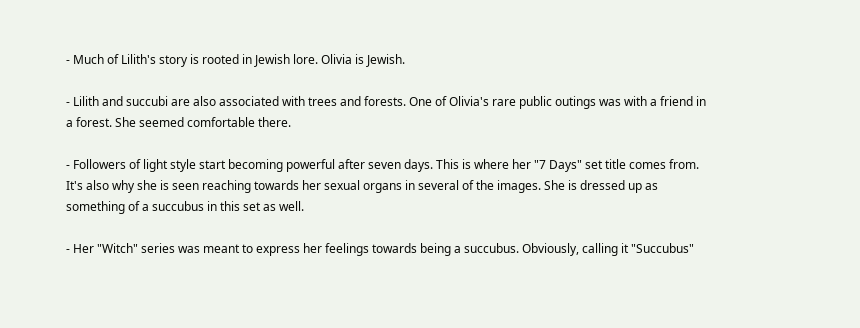- Much of Lilith's story is rooted in Jewish lore. Olivia is Jewish.

- Lilith and succubi are also associated with trees and forests. One of Olivia's rare public outings was with a friend in a forest. She seemed comfortable there.

- Followers of light style start becoming powerful after seven days. This is where her "7 Days" set title comes from. It's also why she is seen reaching towards her sexual organs in several of the images. She is dressed up as something of a succubus in this set as well.

- Her "Witch" series was meant to express her feelings towards being a succubus. Obviously, calling it "Succubus"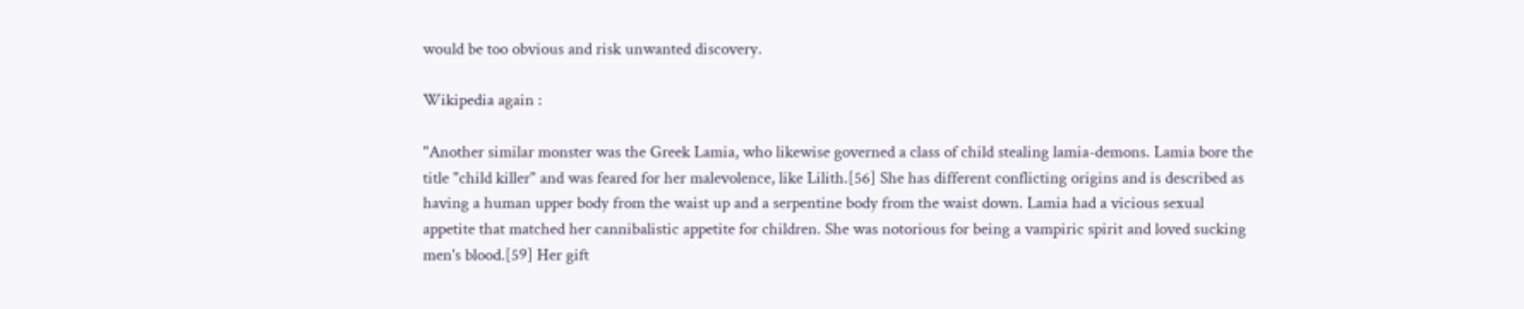would be too obvious and risk unwanted discovery.

Wikipedia again :

"Another similar monster was the Greek Lamia, who likewise governed a class of child stealing lamia-demons. Lamia bore the title "child killer" and was feared for her malevolence, like Lilith.[56] She has different conflicting origins and is described as having a human upper body from the waist up and a serpentine body from the waist down. Lamia had a vicious sexual appetite that matched her cannibalistic appetite for children. She was notorious for being a vampiric spirit and loved sucking men's blood.[59] Her gift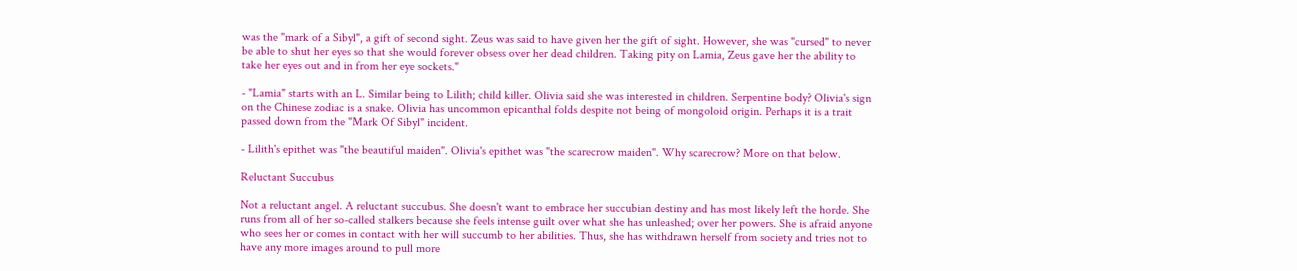was the "mark of a Sibyl", a gift of second sight. Zeus was said to have given her the gift of sight. However, she was "cursed" to never be able to shut her eyes so that she would forever obsess over her dead children. Taking pity on Lamia, Zeus gave her the ability to take her eyes out and in from her eye sockets."

- "Lamia" starts with an L. Similar being to Lilith; child killer. Olivia said she was interested in children. Serpentine body? Olivia's sign on the Chinese zodiac is a snake. Olivia has uncommon epicanthal folds despite not being of mongoloid origin. Perhaps it is a trait passed down from the "Mark Of Sibyl" incident.

- Lilith's epithet was "the beautiful maiden". Olivia's epithet was "the scarecrow maiden". Why scarecrow? More on that below.

Reluctant Succubus

Not a reluctant angel. A reluctant succubus. She doesn't want to embrace her succubian destiny and has most likely left the horde. She runs from all of her so-called stalkers because she feels intense guilt over what she has unleashed; over her powers. She is afraid anyone who sees her or comes in contact with her will succumb to her abilities. Thus, she has withdrawn herself from society and tries not to have any more images around to pull more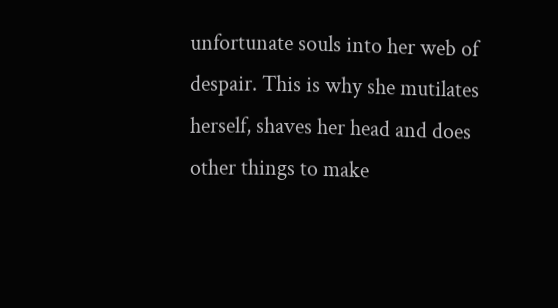unfortunate souls into her web of despair. This is why she mutilates herself, shaves her head and does other things to make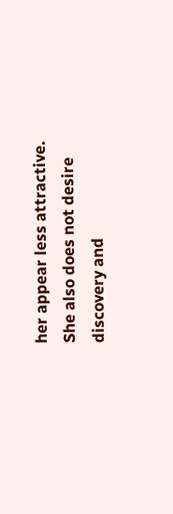her appear less attractive. She also does not desire discovery and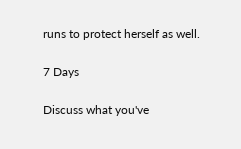runs to protect herself as well.

7 Days

Discuss what you've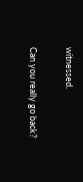witnessed.

Can you really go back?